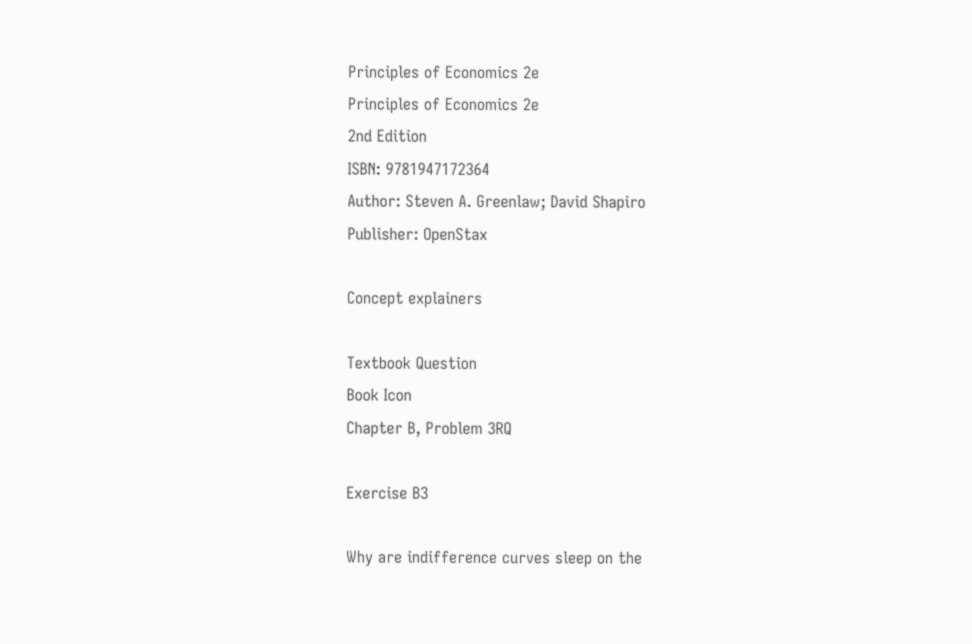Principles of Economics 2e
Principles of Economics 2e
2nd Edition
ISBN: 9781947172364
Author: Steven A. Greenlaw; David Shapiro
Publisher: OpenStax

Concept explainers

Textbook Question
Book Icon
Chapter B, Problem 3RQ

Exercise B3

Why are indifference curves sleep on the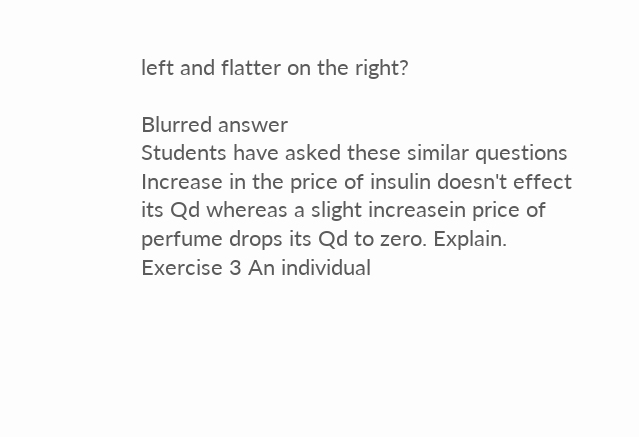left and flatter on the right?

Blurred answer
Students have asked these similar questions
Increase in the price of insulin doesn't effect its Qd whereas a slight increasein price of perfume drops its Qd to zero. Explain.
Exercise 3 An individual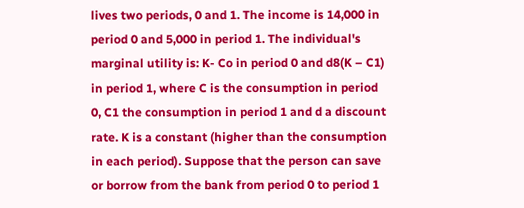lives two periods, 0 and 1. The income is 14,000 in period 0 and 5,000 in period 1. The individual's marginal utility is: K- Co in period 0 and d8(K – C1) in period 1, where C is the consumption in period 0, C1 the consumption in period 1 and d a discount rate. K is a constant (higher than the consumption in each period). Suppose that the person can save or borrow from the bank from period 0 to period 1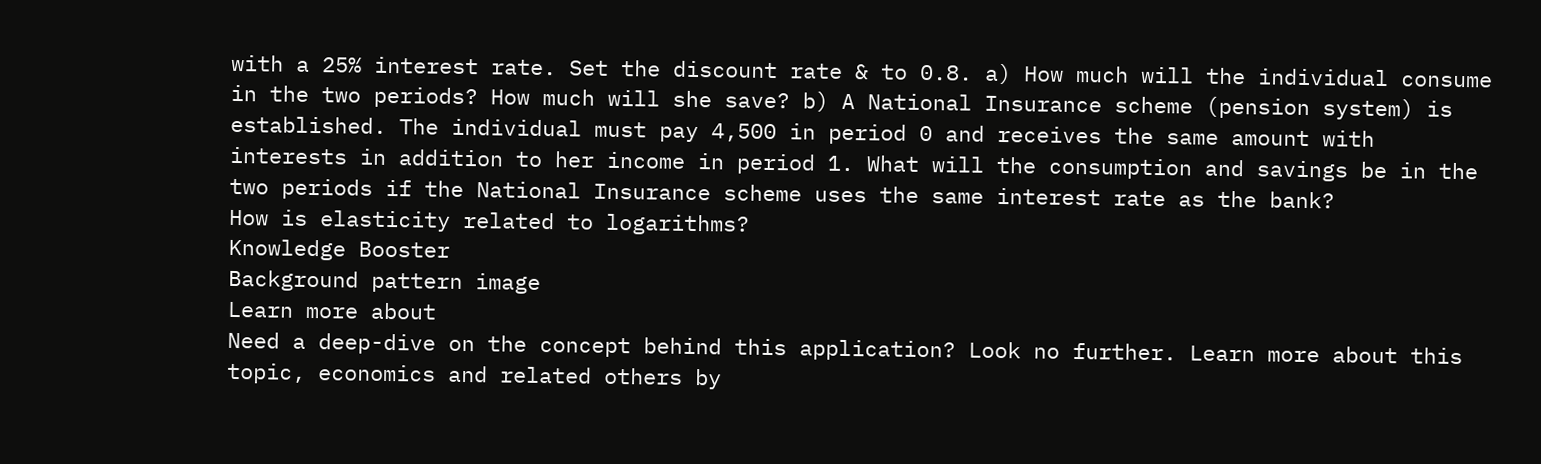with a 25% interest rate. Set the discount rate & to 0.8. a) How much will the individual consume in the two periods? How much will she save? b) A National Insurance scheme (pension system) is established. The individual must pay 4,500 in period 0 and receives the same amount with interests in addition to her income in period 1. What will the consumption and savings be in the two periods if the National Insurance scheme uses the same interest rate as the bank?
How is elasticity related to logarithms?
Knowledge Booster
Background pattern image
Learn more about
Need a deep-dive on the concept behind this application? Look no further. Learn more about this topic, economics and related others by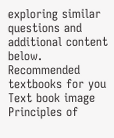exploring similar questions and additional content below.
Recommended textbooks for you
Text book image
Principles of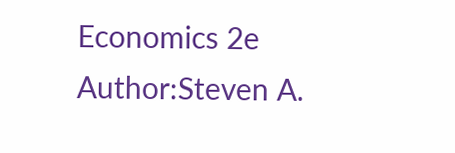Economics 2e
Author:Steven A.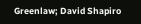Greenlaw; David Shapiro